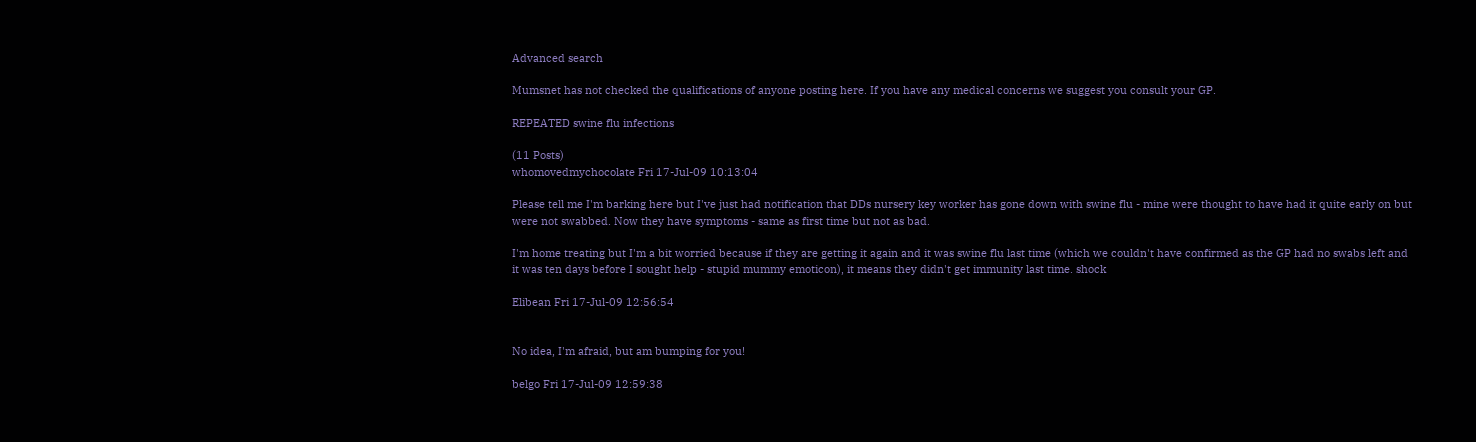Advanced search

Mumsnet has not checked the qualifications of anyone posting here. If you have any medical concerns we suggest you consult your GP.

REPEATED swine flu infections

(11 Posts)
whomovedmychocolate Fri 17-Jul-09 10:13:04

Please tell me I'm barking here but I've just had notification that DDs nursery key worker has gone down with swine flu - mine were thought to have had it quite early on but were not swabbed. Now they have symptoms - same as first time but not as bad.

I'm home treating but I'm a bit worried because if they are getting it again and it was swine flu last time (which we couldn't have confirmed as the GP had no swabs left and it was ten days before I sought help - stupid mummy emoticon), it means they didn't get immunity last time. shock

Elibean Fri 17-Jul-09 12:56:54


No idea, I'm afraid, but am bumping for you!

belgo Fri 17-Jul-09 12:59:38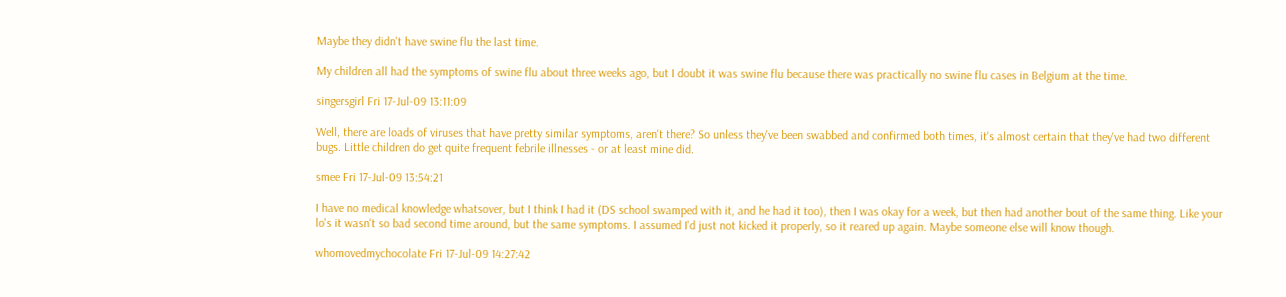Maybe they didn't have swine flu the last time.

My children all had the symptoms of swine flu about three weeks ago, but I doubt it was swine flu because there was practically no swine flu cases in Belgium at the time.

singersgirl Fri 17-Jul-09 13:11:09

Well, there are loads of viruses that have pretty similar symptoms, aren't there? So unless they've been swabbed and confirmed both times, it's almost certain that they've had two different bugs. Little children do get quite frequent febrile illnesses - or at least mine did.

smee Fri 17-Jul-09 13:54:21

I have no medical knowledge whatsover, but I think I had it (DS school swamped with it, and he had it too), then I was okay for a week, but then had another bout of the same thing. Like your lo's it wasn't so bad second time around, but the same symptoms. I assumed I'd just not kicked it properly, so it reared up again. Maybe someone else will know though.

whomovedmychocolate Fri 17-Jul-09 14:27:42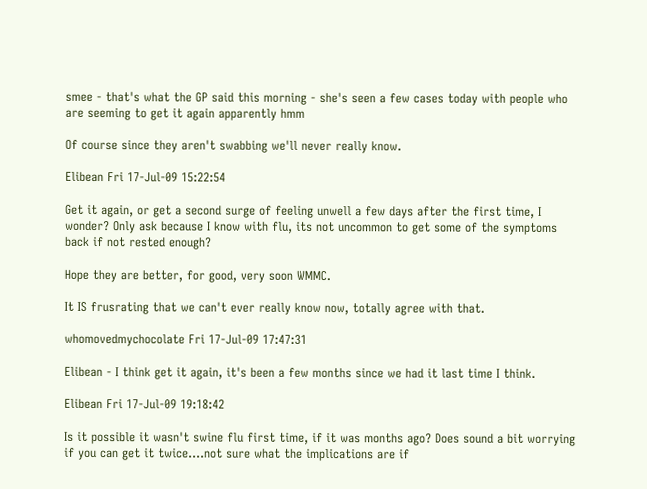smee - that's what the GP said this morning - she's seen a few cases today with people who are seeming to get it again apparently hmm

Of course since they aren't swabbing we'll never really know.

Elibean Fri 17-Jul-09 15:22:54

Get it again, or get a second surge of feeling unwell a few days after the first time, I wonder? Only ask because I know with flu, its not uncommon to get some of the symptoms back if not rested enough?

Hope they are better, for good, very soon WMMC.

It IS frusrating that we can't ever really know now, totally agree with that.

whomovedmychocolate Fri 17-Jul-09 17:47:31

Elibean - I think get it again, it's been a few months since we had it last time I think.

Elibean Fri 17-Jul-09 19:18:42

Is it possible it wasn't swine flu first time, if it was months ago? Does sound a bit worrying if you can get it twice....not sure what the implications are if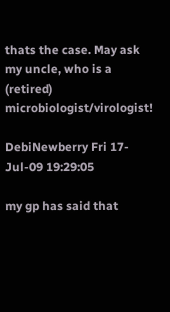thats the case. May ask my uncle, who is a (retired) microbiologist/virologist!

DebiNewberry Fri 17-Jul-09 19:29:05

my gp has said that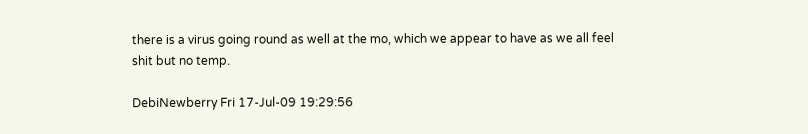there is a virus going round as well at the mo, which we appear to have as we all feel shit but no temp.

DebiNewberry Fri 17-Jul-09 19:29:56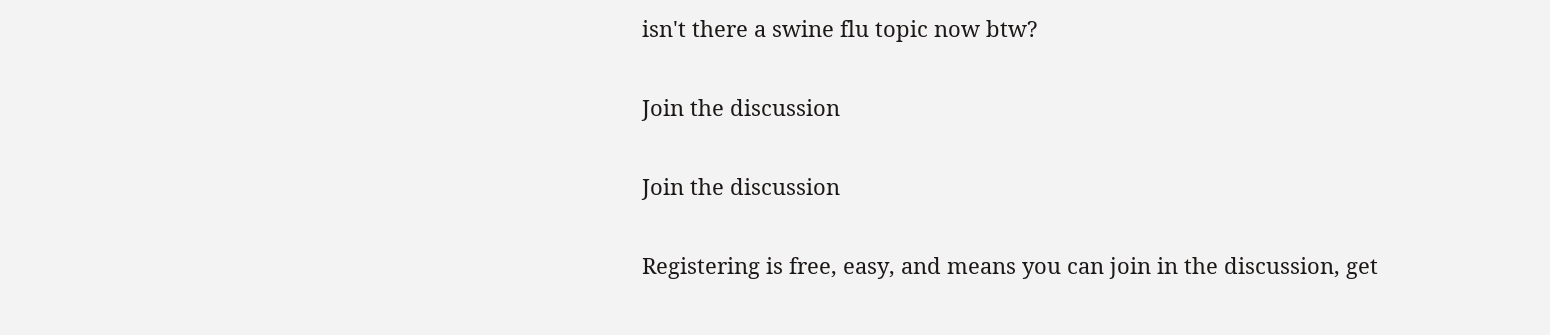isn't there a swine flu topic now btw?

Join the discussion

Join the discussion

Registering is free, easy, and means you can join in the discussion, get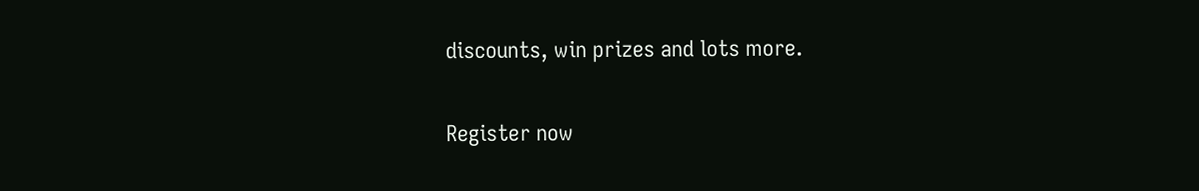discounts, win prizes and lots more.

Register now